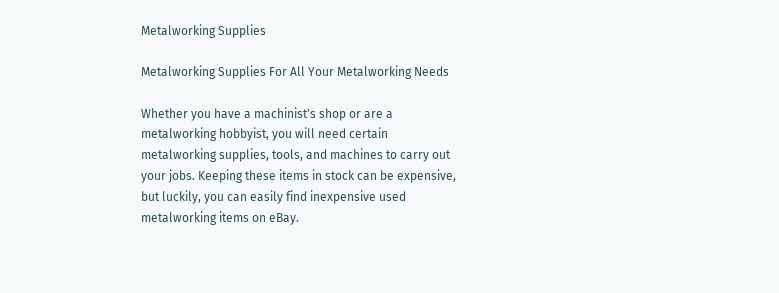Metalworking Supplies

Metalworking Supplies For All Your Metalworking Needs

Whether you have a machinist's shop or are a metalworking hobbyist, you will need certain metalworking supplies, tools, and machines to carry out your jobs. Keeping these items in stock can be expensive, but luckily, you can easily find inexpensive used metalworking items on eBay.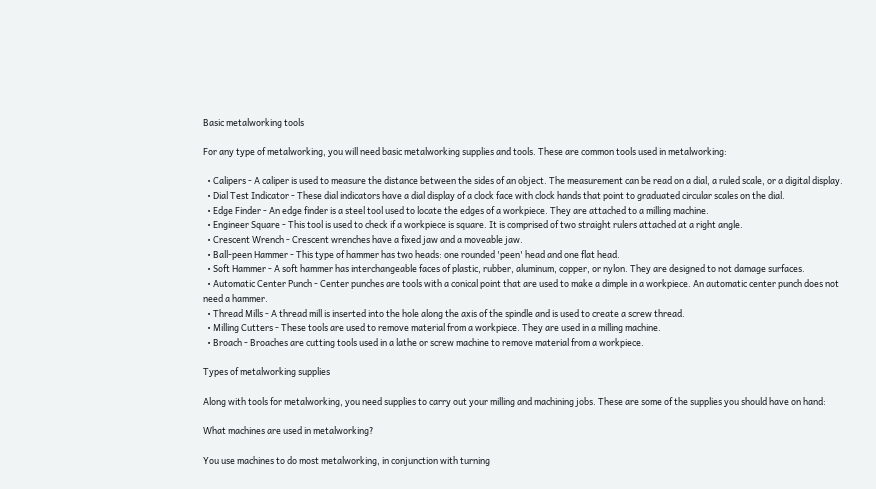Basic metalworking tools

For any type of metalworking, you will need basic metalworking supplies and tools. These are common tools used in metalworking:

  • Calipers - A caliper is used to measure the distance between the sides of an object. The measurement can be read on a dial, a ruled scale, or a digital display.
  • Dial Test Indicator - These dial indicators have a dial display of a clock face with clock hands that point to graduated circular scales on the dial.
  • Edge Finder - An edge finder is a steel tool used to locate the edges of a workpiece. They are attached to a milling machine.
  • Engineer Square - This tool is used to check if a workpiece is square. It is comprised of two straight rulers attached at a right angle.
  • Crescent Wrench - Crescent wrenches have a fixed jaw and a moveable jaw.
  • Ball-peen Hammer - This type of hammer has two heads: one rounded 'peen' head and one flat head.
  • Soft Hammer - A soft hammer has interchangeable faces of plastic, rubber, aluminum, copper, or nylon. They are designed to not damage surfaces.
  • Automatic Center Punch - Center punches are tools with a conical point that are used to make a dimple in a workpiece. An automatic center punch does not need a hammer.
  • Thread Mills - A thread mill is inserted into the hole along the axis of the spindle and is used to create a screw thread.
  • Milling Cutters - These tools are used to remove material from a workpiece. They are used in a milling machine.
  • Broach - Broaches are cutting tools used in a lathe or screw machine to remove material from a workpiece.

Types of metalworking supplies

Along with tools for metalworking, you need supplies to carry out your milling and machining jobs. These are some of the supplies you should have on hand:

What machines are used in metalworking?

You use machines to do most metalworking, in conjunction with turning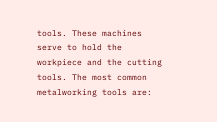tools. These machines serve to hold the workpiece and the cutting tools. The most common metalworking tools are: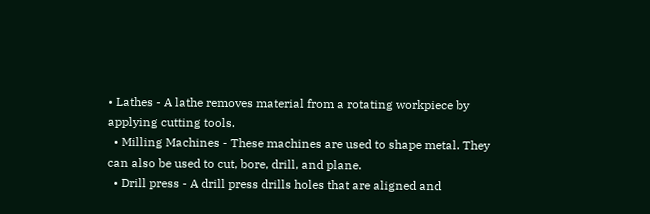• Lathes - A lathe removes material from a rotating workpiece by applying cutting tools.
  • Milling Machines - These machines are used to shape metal. They can also be used to cut, bore, drill, and plane.
  • Drill press - A drill press drills holes that are aligned and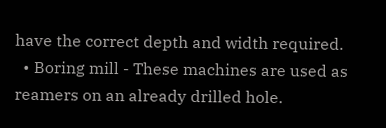have the correct depth and width required.
  • Boring mill - These machines are used as reamers on an already drilled hole.